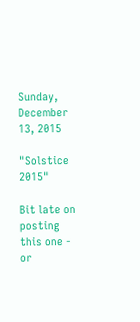Sunday, December 13, 2015

"Solstice 2015"

Bit late on posting this one - or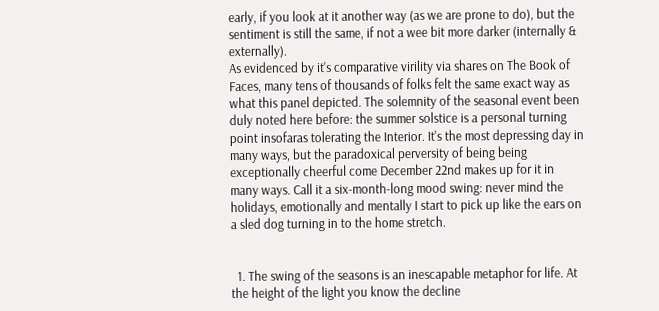early, if you look at it another way (as we are prone to do), but the sentiment is still the same, if not a wee bit more darker (internally & externally).
As evidenced by it's comparative virility via shares on The Book of Faces, many tens of thousands of folks felt the same exact way as what this panel depicted. The solemnity of the seasonal event been duly noted here before: the summer solstice is a personal turning point insofaras tolerating the Interior. It's the most depressing day in many ways, but the paradoxical perversity of being being exceptionally cheerful come December 22nd makes up for it in many ways. Call it a six-month-long mood swing: never mind the holidays, emotionally and mentally I start to pick up like the ears on a sled dog turning in to the home stretch.


  1. The swing of the seasons is an inescapable metaphor for life. At the height of the light you know the decline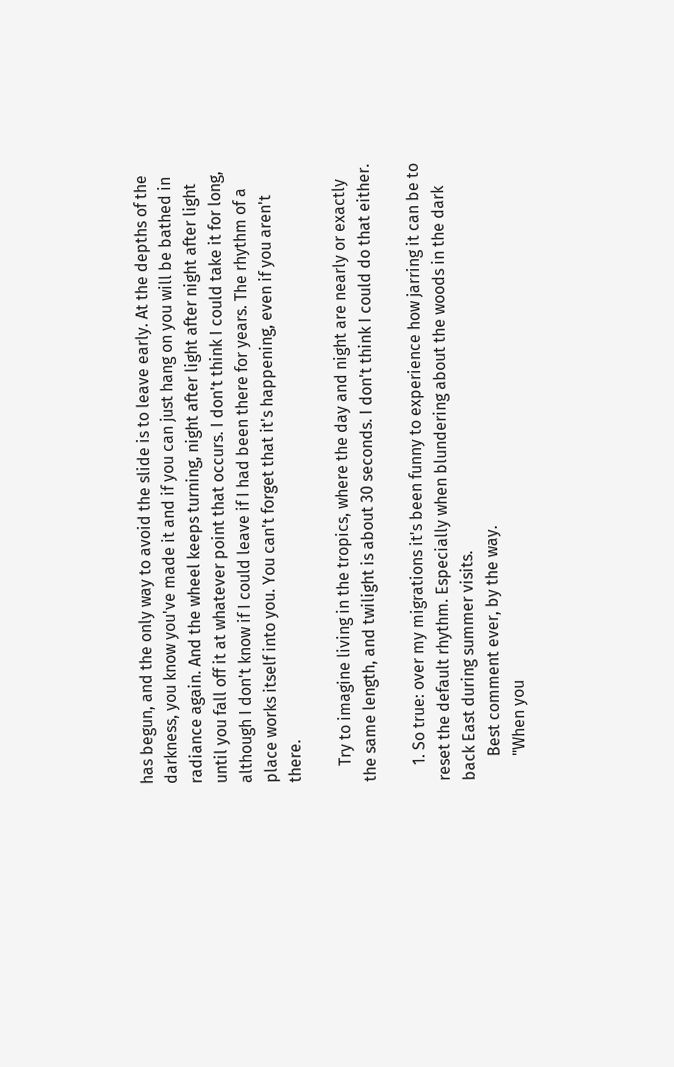has begun, and the only way to avoid the slide is to leave early. At the depths of the darkness, you know you've made it and if you can just hang on you will be bathed in radiance again. And the wheel keeps turning, night after light after night after light until you fall off it at whatever point that occurs. I don't think I could take it for long, although I don't know if I could leave if I had been there for years. The rhythm of a place works itself into you. You can't forget that it's happening, even if you aren't there.

    Try to imagine living in the tropics, where the day and night are nearly or exactly the same length, and twilight is about 30 seconds. I don't think I could do that either.

    1. So true: over my migrations it's been funny to experience how jarring it can be to reset the default rhythm. Especially when blundering about the woods in the dark back East during summer visits.
      Best comment ever, by the way.
      "When you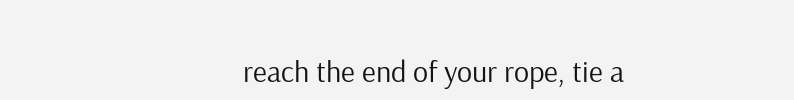reach the end of your rope, tie a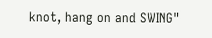knot, hang on and SWING"